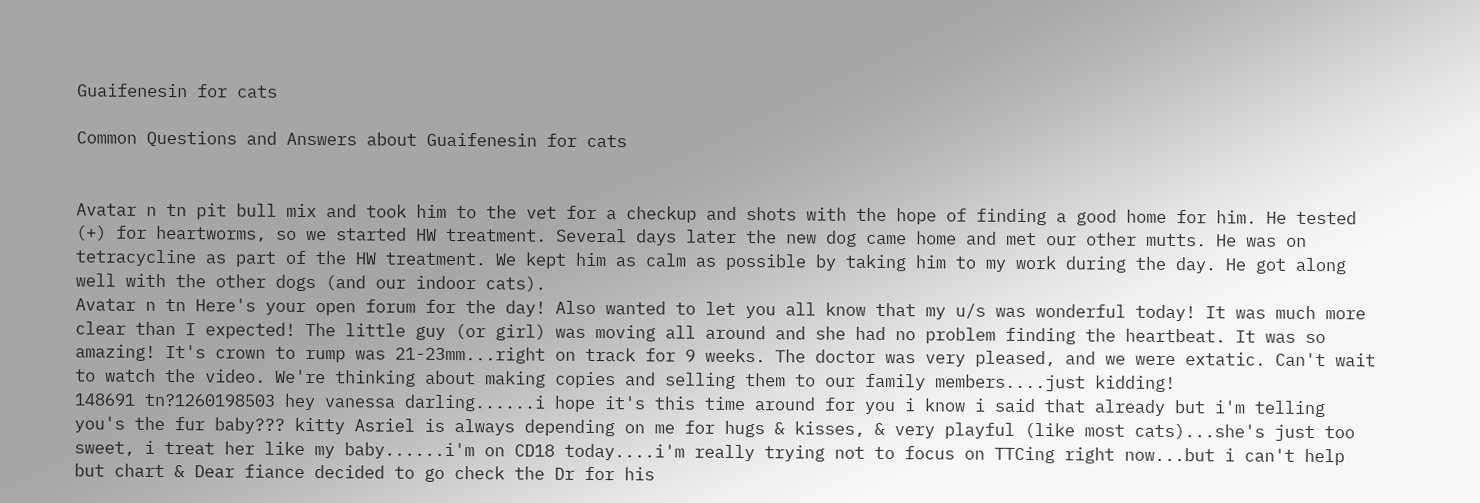Guaifenesin for cats

Common Questions and Answers about Guaifenesin for cats


Avatar n tn pit bull mix and took him to the vet for a checkup and shots with the hope of finding a good home for him. He tested (+) for heartworms, so we started HW treatment. Several days later the new dog came home and met our other mutts. He was on tetracycline as part of the HW treatment. We kept him as calm as possible by taking him to my work during the day. He got along well with the other dogs (and our indoor cats).
Avatar n tn Here's your open forum for the day! Also wanted to let you all know that my u/s was wonderful today! It was much more clear than I expected! The little guy (or girl) was moving all around and she had no problem finding the heartbeat. It was so amazing! It's crown to rump was 21-23mm...right on track for 9 weeks. The doctor was very pleased, and we were extatic. Can't wait to watch the video. We're thinking about making copies and selling them to our family members....just kidding!
148691 tn?1260198503 hey vanessa darling......i hope it's this time around for you i know i said that already but i'm telling you's the fur baby??? kitty Asriel is always depending on me for hugs & kisses, & very playful (like most cats)...she's just too sweet, i treat her like my baby......i'm on CD18 today....i'm really trying not to focus on TTCing right now...but i can't help but chart & Dear fiance decided to go check the Dr for his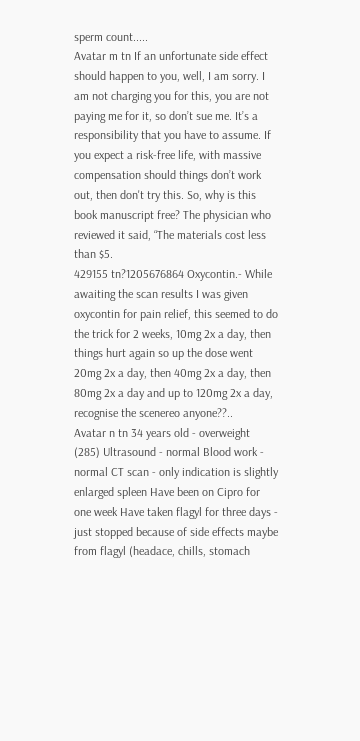sperm count.....
Avatar m tn If an unfortunate side effect should happen to you, well, I am sorry. I am not charging you for this, you are not paying me for it, so don’t sue me. It’s a responsibility that you have to assume. If you expect a risk-free life, with massive compensation should things don’t work out, then don't try this. So, why is this book manuscript free? The physician who reviewed it said, “The materials cost less than $5.
429155 tn?1205676864 Oxycontin.- While awaiting the scan results I was given oxycontin for pain relief, this seemed to do the trick for 2 weeks, 10mg 2x a day, then things hurt again so up the dose went 20mg 2x a day, then 40mg 2x a day, then 80mg 2x a day and up to 120mg 2x a day, recognise the scenereo anyone??..
Avatar n tn 34 years old - overweight (285) Ultrasound - normal Blood work - normal CT scan - only indication is slightly enlarged spleen Have been on Cipro for one week Have taken flagyl for three days - just stopped because of side effects maybe from flagyl (headace, chills, stomach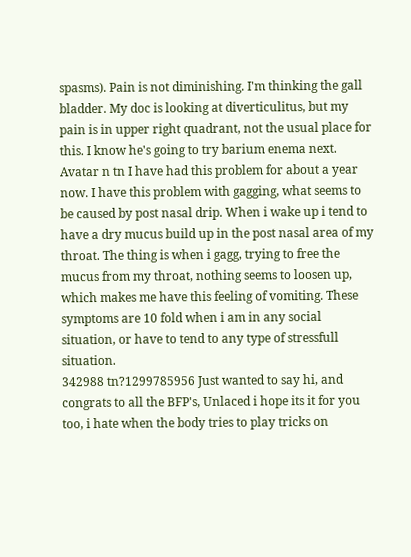spasms). Pain is not diminishing. I'm thinking the gall bladder. My doc is looking at diverticulitus, but my pain is in upper right quadrant, not the usual place for this. I know he's going to try barium enema next.
Avatar n tn I have had this problem for about a year now. I have this problem with gagging, what seems to be caused by post nasal drip. When i wake up i tend to have a dry mucus build up in the post nasal area of my throat. The thing is when i gagg, trying to free the mucus from my throat, nothing seems to loosen up, which makes me have this feeling of vomiting. These symptoms are 10 fold when i am in any social situation, or have to tend to any type of stressfull situation.
342988 tn?1299785956 Just wanted to say hi, and congrats to all the BFP's, Unlaced i hope its it for you too, i hate when the body tries to play tricks on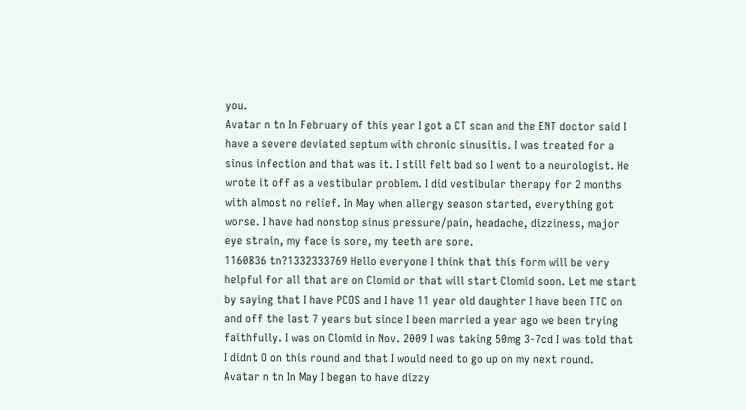you.
Avatar n tn In February of this year I got a CT scan and the ENT doctor said I have a severe deviated septum with chronic sinusitis. I was treated for a sinus infection and that was it. I still felt bad so I went to a neurologist. He wrote it off as a vestibular problem. I did vestibular therapy for 2 months with almost no relief. In May when allergy season started, everything got worse. I have had nonstop sinus pressure/pain, headache, dizziness, major eye strain, my face is sore, my teeth are sore.
1160836 tn?1332333769 Hello everyone I think that this form will be very helpful for all that are on Clomid or that will start Clomid soon. Let me start by saying that I have PCOS and I have 11 year old daughter I have been TTC on and off the last 7 years but since I been married a year ago we been trying faithfully. I was on Clomid in Nov. 2009 I was taking 50mg 3-7cd I was told that I didnt O on this round and that I would need to go up on my next round.
Avatar n tn In May I began to have dizzy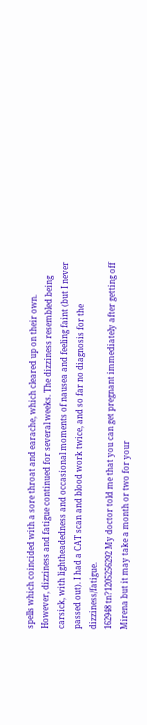spells which coincided with a sore throat and earache, which cleared up on their own. However, dizziness and fatigue continued for several weeks. The dizziness resembled being carsick, with lightheadedness and occasional moments of nausea and feeling faint (but I never passed out). I had a CAT scan and blood work twice, and so far no diagnosis for the dizziness/fatigue.
162948 tn?1205256292 My doctor told me that you can get pregnant immediately after getting off Mirena but it may take a month or two for your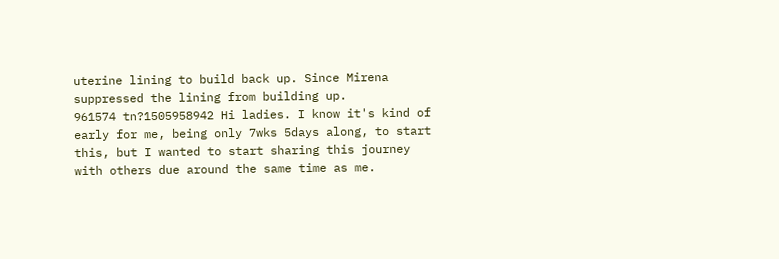uterine lining to build back up. Since Mirena suppressed the lining from building up.
961574 tn?1505958942 Hi ladies. I know it's kind of early for me, being only 7wks 5days along, to start this, but I wanted to start sharing this journey with others due around the same time as me.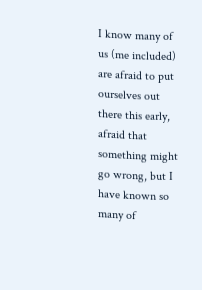I know many of us (me included) are afraid to put ourselves out there this early, afraid that something might go wrong, but I have known so many of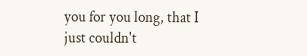you for you long, that I just couldn't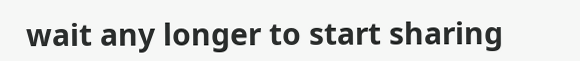wait any longer to start sharing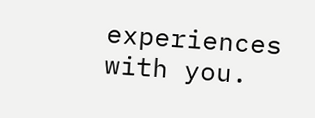experiences with you.